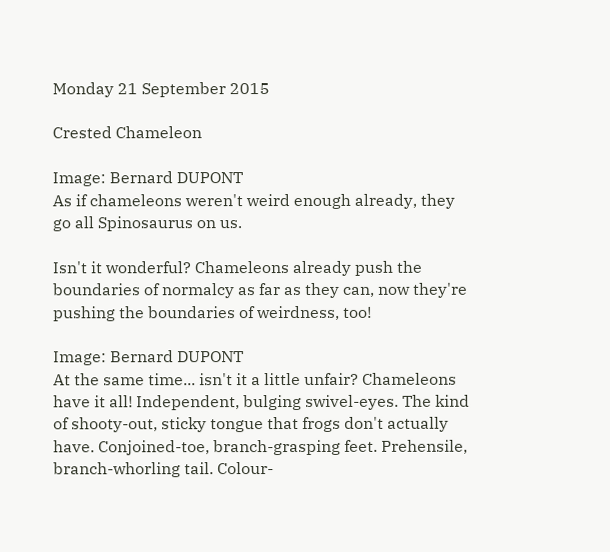Monday 21 September 2015

Crested Chameleon

Image: Bernard DUPONT
As if chameleons weren't weird enough already, they go all Spinosaurus on us.

Isn't it wonderful? Chameleons already push the boundaries of normalcy as far as they can, now they're pushing the boundaries of weirdness, too!

Image: Bernard DUPONT
At the same time... isn't it a little unfair? Chameleons have it all! Independent, bulging swivel-eyes. The kind of shooty-out, sticky tongue that frogs don't actually have. Conjoined-toe, branch-grasping feet. Prehensile, branch-whorling tail. Colour-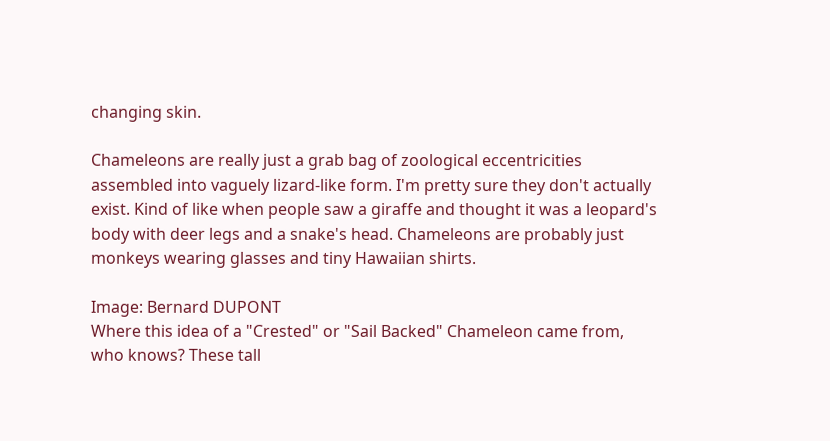changing skin.

Chameleons are really just a grab bag of zoological eccentricities assembled into vaguely lizard-like form. I'm pretty sure they don't actually exist. Kind of like when people saw a giraffe and thought it was a leopard's body with deer legs and a snake's head. Chameleons are probably just monkeys wearing glasses and tiny Hawaiian shirts.

Image: Bernard DUPONT
Where this idea of a "Crested" or "Sail Backed" Chameleon came from, who knows? These tall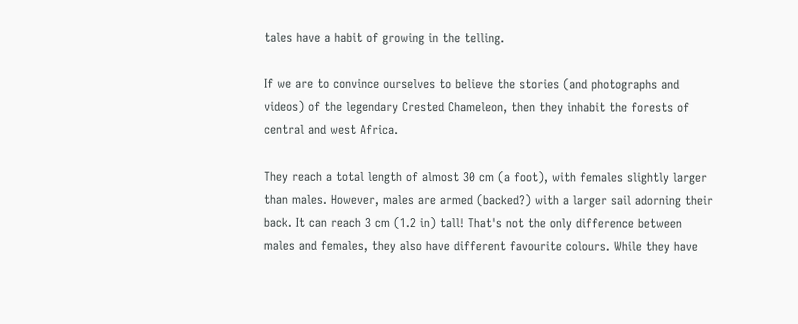tales have a habit of growing in the telling.

If we are to convince ourselves to believe the stories (and photographs and videos) of the legendary Crested Chameleon, then they inhabit the forests of central and west Africa.

They reach a total length of almost 30 cm (a foot), with females slightly larger than males. However, males are armed (backed?) with a larger sail adorning their back. It can reach 3 cm (1.2 in) tall! That's not the only difference between males and females, they also have different favourite colours. While they have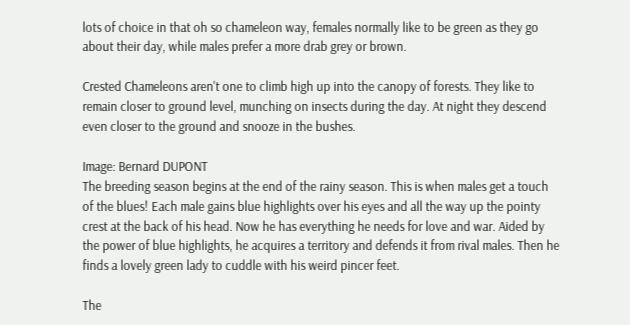lots of choice in that oh so chameleon way, females normally like to be green as they go about their day, while males prefer a more drab grey or brown.

Crested Chameleons aren't one to climb high up into the canopy of forests. They like to remain closer to ground level, munching on insects during the day. At night they descend even closer to the ground and snooze in the bushes.

Image: Bernard DUPONT
The breeding season begins at the end of the rainy season. This is when males get a touch of the blues! Each male gains blue highlights over his eyes and all the way up the pointy crest at the back of his head. Now he has everything he needs for love and war. Aided by the power of blue highlights, he acquires a territory and defends it from rival males. Then he finds a lovely green lady to cuddle with his weird pincer feet.

The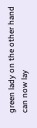green lady on the other hand can now lay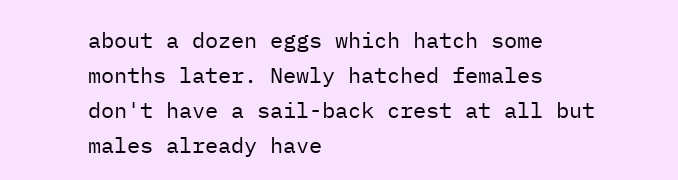about a dozen eggs which hatch some months later. Newly hatched females don't have a sail-back crest at all but males already have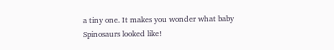a tiny one. It makes you wonder what baby Spinosaurs looked like!